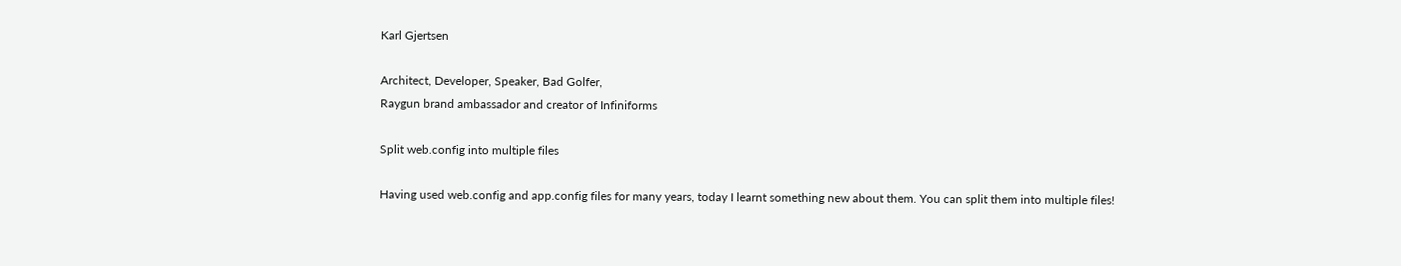Karl Gjertsen

Architect, Developer, Speaker, Bad Golfer,
Raygun brand ambassador and creator of Infiniforms

Split web.config into multiple files

Having used web.config and app.config files for many years, today I learnt something new about them. You can split them into multiple files!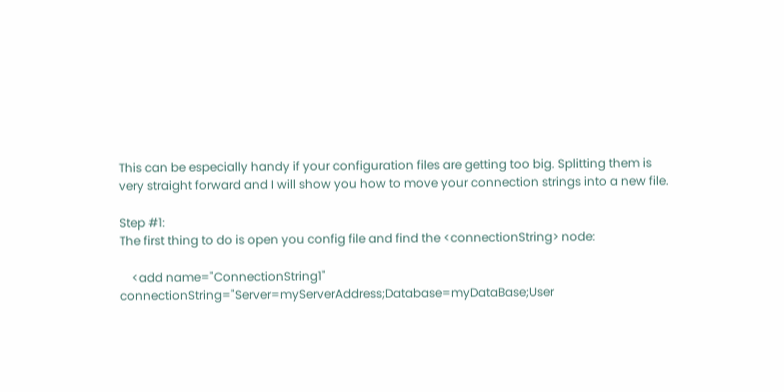This can be especially handy if your configuration files are getting too big. Splitting them is very straight forward and I will show you how to move your connection strings into a new file.

Step #1:
The first thing to do is open you config file and find the <connectionString> node:

    <add name="ConnectionString1" connectionString="Server=myServerAddress;Database=myDataBase;User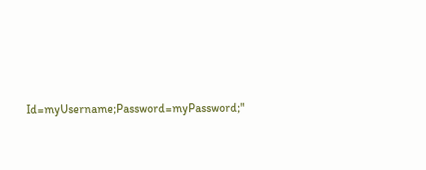Id=myUsername;Password=myPassword;"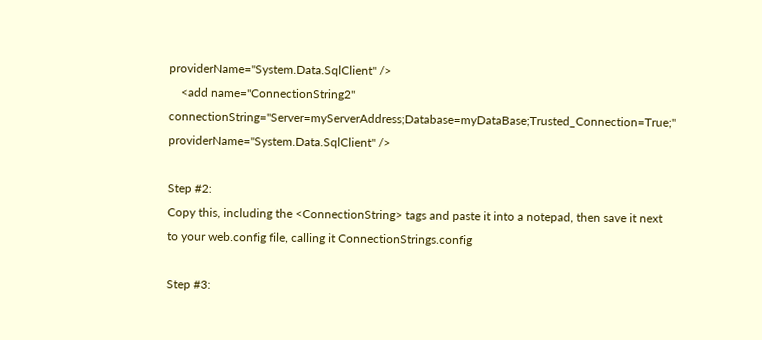providerName="System.Data.SqlClient" />
    <add name="ConnectionString2" connectionString="Server=myServerAddress;Database=myDataBase;Trusted_Connection=True;" providerName="System.Data.SqlClient" />

Step #2:
Copy this, including the <ConnectionString> tags and paste it into a notepad, then save it next to your web.config file, calling it ConnectionStrings.config

Step #3: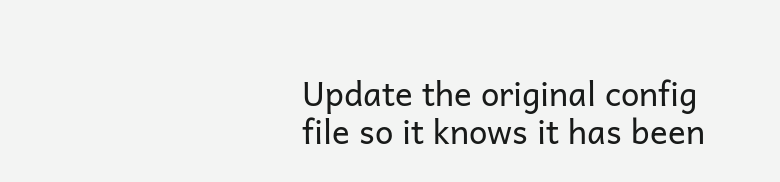Update the original config file so it knows it has been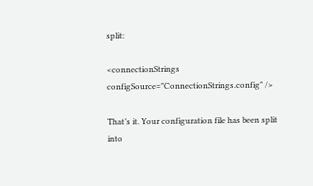split:

<connectionStrings configSource="ConnectionStrings.config" />

That’s it. Your configuration file has been split into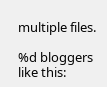multiple files.

%d bloggers like this: